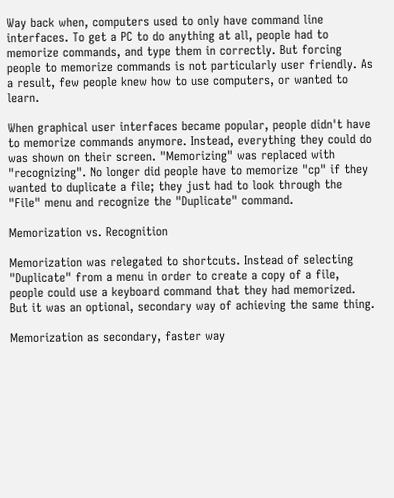Way back when, computers used to only have command line interfaces. To get a PC to do anything at all, people had to memorize commands, and type them in correctly. But forcing people to memorize commands is not particularly user friendly. As a result, few people knew how to use computers, or wanted to learn.

When graphical user interfaces became popular, people didn't have to memorize commands anymore. Instead, everything they could do was shown on their screen. "Memorizing" was replaced with "recognizing". No longer did people have to memorize "cp" if they wanted to duplicate a file; they just had to look through the "File" menu and recognize the "Duplicate" command.

Memorization vs. Recognition

Memorization was relegated to shortcuts. Instead of selecting "Duplicate" from a menu in order to create a copy of a file, people could use a keyboard command that they had memorized. But it was an optional, secondary way of achieving the same thing.

Memorization as secondary, faster way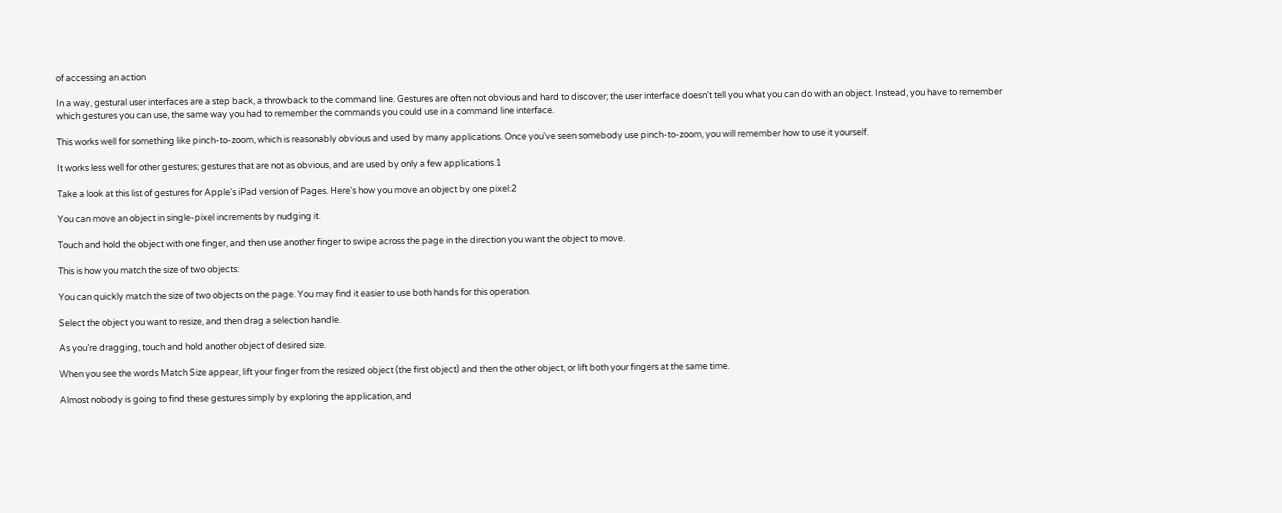of accessing an action

In a way, gestural user interfaces are a step back, a throwback to the command line. Gestures are often not obvious and hard to discover; the user interface doesn't tell you what you can do with an object. Instead, you have to remember which gestures you can use, the same way you had to remember the commands you could use in a command line interface.

This works well for something like pinch-to-zoom, which is reasonably obvious and used by many applications. Once you've seen somebody use pinch-to-zoom, you will remember how to use it yourself.

It works less well for other gestures; gestures that are not as obvious, and are used by only a few applications.1

Take a look at this list of gestures for Apple's iPad version of Pages. Here's how you move an object by one pixel:2

You can move an object in single-pixel increments by nudging it.

Touch and hold the object with one finger, and then use another finger to swipe across the page in the direction you want the object to move.

This is how you match the size of two objects:

You can quickly match the size of two objects on the page. You may find it easier to use both hands for this operation.

Select the object you want to resize, and then drag a selection handle.

As you’re dragging, touch and hold another object of desired size.

When you see the words Match Size appear, lift your finger from the resized object (the first object) and then the other object, or lift both your fingers at the same time.

Almost nobody is going to find these gestures simply by exploring the application, and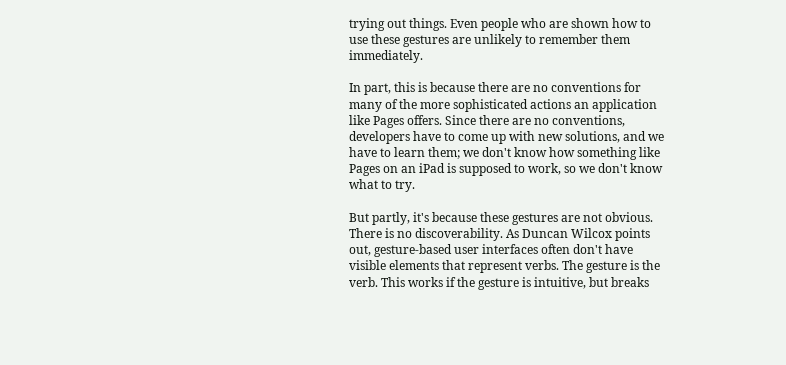trying out things. Even people who are shown how to use these gestures are unlikely to remember them immediately.

In part, this is because there are no conventions for many of the more sophisticated actions an application like Pages offers. Since there are no conventions, developers have to come up with new solutions, and we have to learn them; we don't know how something like Pages on an iPad is supposed to work, so we don't know what to try.

But partly, it's because these gestures are not obvious. There is no discoverability. As Duncan Wilcox points out, gesture-based user interfaces often don't have visible elements that represent verbs. The gesture is the verb. This works if the gesture is intuitive, but breaks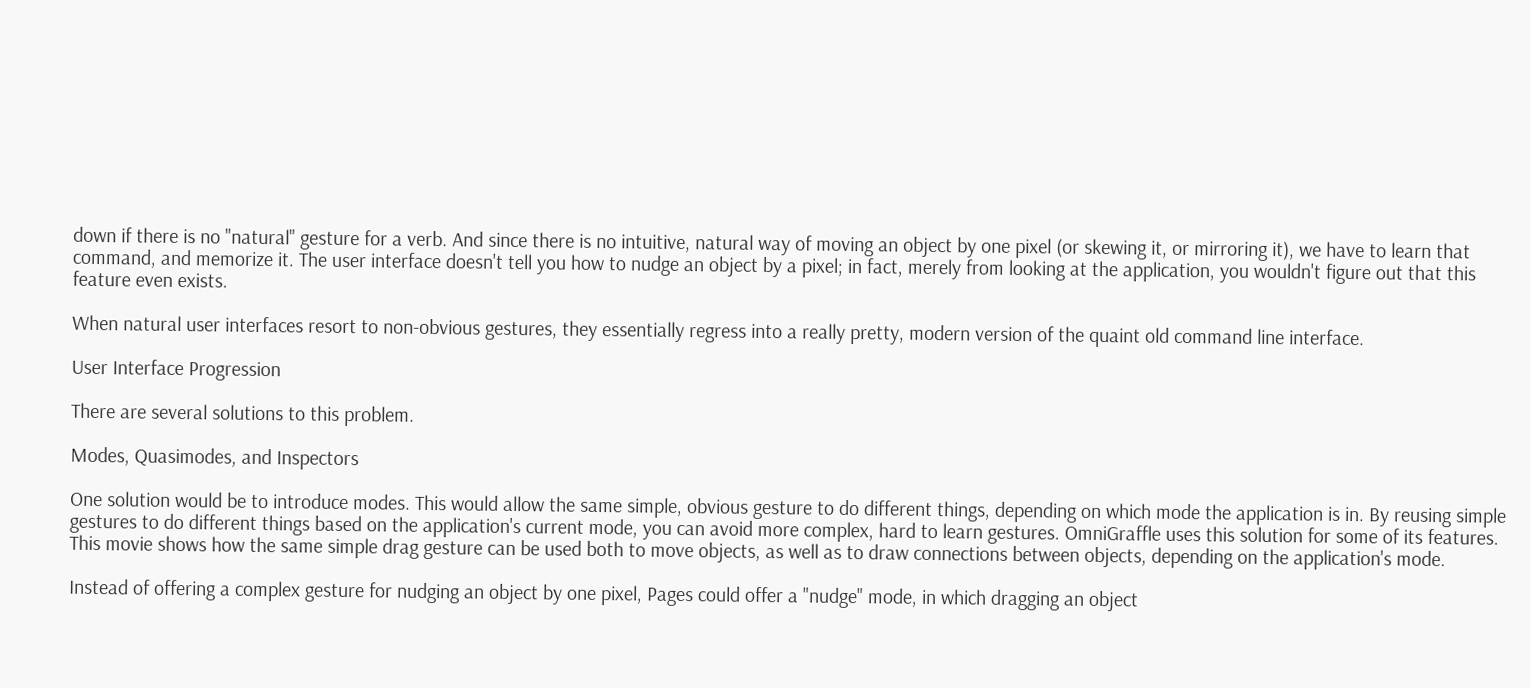down if there is no "natural" gesture for a verb. And since there is no intuitive, natural way of moving an object by one pixel (or skewing it, or mirroring it), we have to learn that command, and memorize it. The user interface doesn't tell you how to nudge an object by a pixel; in fact, merely from looking at the application, you wouldn't figure out that this feature even exists.

When natural user interfaces resort to non-obvious gestures, they essentially regress into a really pretty, modern version of the quaint old command line interface.

User Interface Progression

There are several solutions to this problem.

Modes, Quasimodes, and Inspectors

One solution would be to introduce modes. This would allow the same simple, obvious gesture to do different things, depending on which mode the application is in. By reusing simple gestures to do different things based on the application's current mode, you can avoid more complex, hard to learn gestures. OmniGraffle uses this solution for some of its features. This movie shows how the same simple drag gesture can be used both to move objects, as well as to draw connections between objects, depending on the application's mode.

Instead of offering a complex gesture for nudging an object by one pixel, Pages could offer a "nudge" mode, in which dragging an object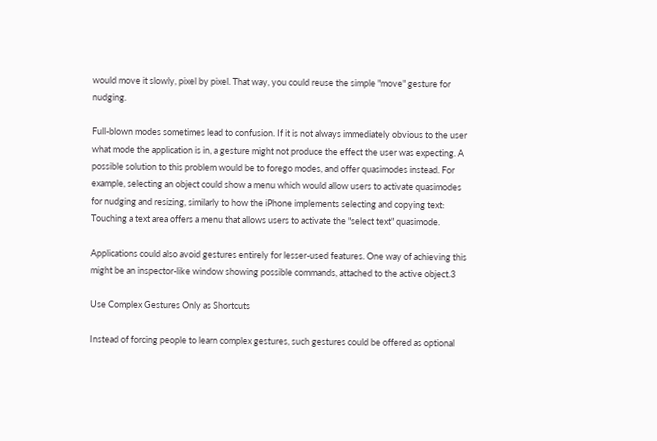would move it slowly, pixel by pixel. That way, you could reuse the simple "move" gesture for nudging.

Full-blown modes sometimes lead to confusion. If it is not always immediately obvious to the user what mode the application is in, a gesture might not produce the effect the user was expecting. A possible solution to this problem would be to forego modes, and offer quasimodes instead. For example, selecting an object could show a menu which would allow users to activate quasimodes for nudging and resizing, similarly to how the iPhone implements selecting and copying text: Touching a text area offers a menu that allows users to activate the "select text" quasimode.

Applications could also avoid gestures entirely for lesser-used features. One way of achieving this might be an inspector-like window showing possible commands, attached to the active object.3

Use Complex Gestures Only as Shortcuts

Instead of forcing people to learn complex gestures, such gestures could be offered as optional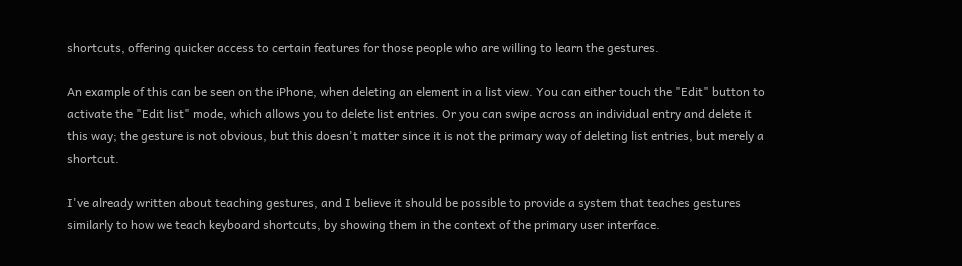shortcuts, offering quicker access to certain features for those people who are willing to learn the gestures.

An example of this can be seen on the iPhone, when deleting an element in a list view. You can either touch the "Edit" button to activate the "Edit list" mode, which allows you to delete list entries. Or you can swipe across an individual entry and delete it this way; the gesture is not obvious, but this doesn't matter since it is not the primary way of deleting list entries, but merely a shortcut.

I've already written about teaching gestures, and I believe it should be possible to provide a system that teaches gestures similarly to how we teach keyboard shortcuts, by showing them in the context of the primary user interface.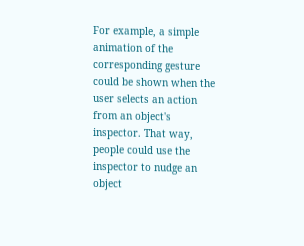For example, a simple animation of the corresponding gesture could be shown when the user selects an action from an object's inspector. That way, people could use the inspector to nudge an object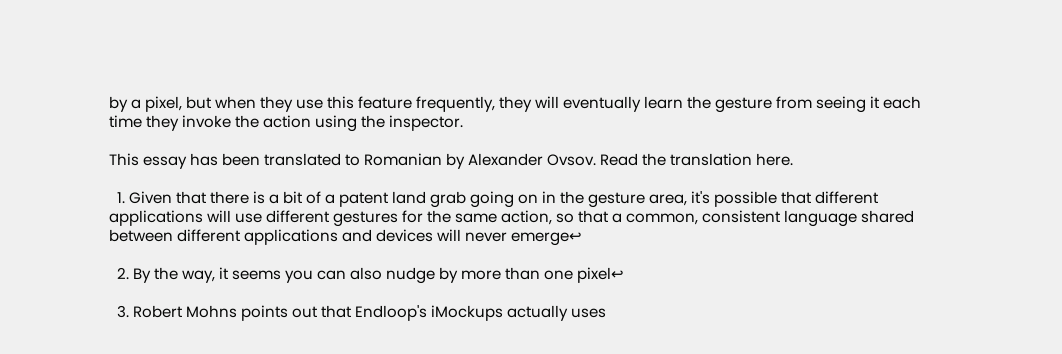by a pixel, but when they use this feature frequently, they will eventually learn the gesture from seeing it each time they invoke the action using the inspector.

This essay has been translated to Romanian by Alexander Ovsov. Read the translation here.

  1. Given that there is a bit of a patent land grab going on in the gesture area, it's possible that different applications will use different gestures for the same action, so that a common, consistent language shared between different applications and devices will never emerge↩

  2. By the way, it seems you can also nudge by more than one pixel↩

  3. Robert Mohns points out that Endloop's iMockups actually uses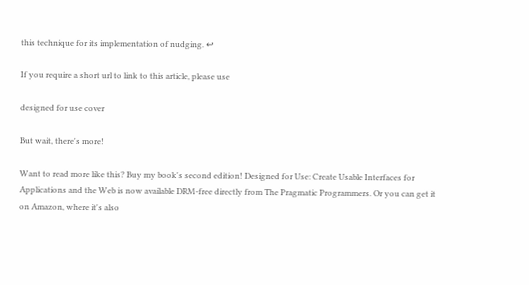this technique for its implementation of nudging. ↩

If you require a short url to link to this article, please use

designed for use cover

But wait, there's more!

Want to read more like this? Buy my book's second edition! Designed for Use: Create Usable Interfaces for Applications and the Web is now available DRM-free directly from The Pragmatic Programmers. Or you can get it on Amazon, where it's also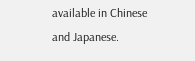available in Chinese and Japanese.